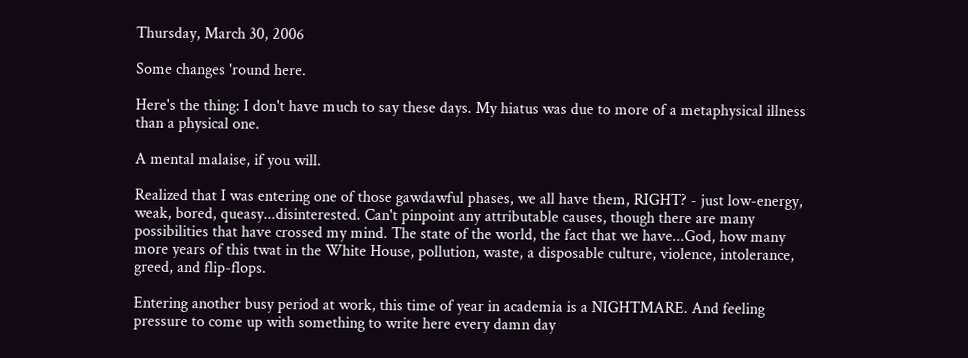Thursday, March 30, 2006

Some changes 'round here.

Here's the thing: I don't have much to say these days. My hiatus was due to more of a metaphysical illness than a physical one.

A mental malaise, if you will.

Realized that I was entering one of those gawdawful phases, we all have them, RIGHT? - just low-energy, weak, bored, queasy...disinterested. Can't pinpoint any attributable causes, though there are many possibilities that have crossed my mind. The state of the world, the fact that we have...God, how many more years of this twat in the White House, pollution, waste, a disposable culture, violence, intolerance, greed, and flip-flops.

Entering another busy period at work, this time of year in academia is a NIGHTMARE. And feeling pressure to come up with something to write here every damn day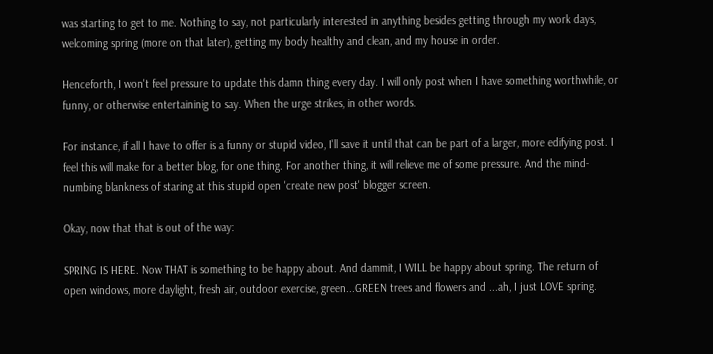was starting to get to me. Nothing to say, not particularly interested in anything besides getting through my work days, welcoming spring (more on that later), getting my body healthy and clean, and my house in order.

Henceforth, I won't feel pressure to update this damn thing every day. I will only post when I have something worthwhile, or funny, or otherwise entertaininig to say. When the urge strikes, in other words.

For instance, if all I have to offer is a funny or stupid video, I'll save it until that can be part of a larger, more edifying post. I feel this will make for a better blog, for one thing. For another thing, it will relieve me of some pressure. And the mind-numbing blankness of staring at this stupid open 'create new post' blogger screen.

Okay, now that that is out of the way:

SPRING IS HERE. Now THAT is something to be happy about. And dammit, I WILL be happy about spring. The return of open windows, more daylight, fresh air, outdoor exercise, green...GREEN trees and flowers and ...ah, I just LOVE spring.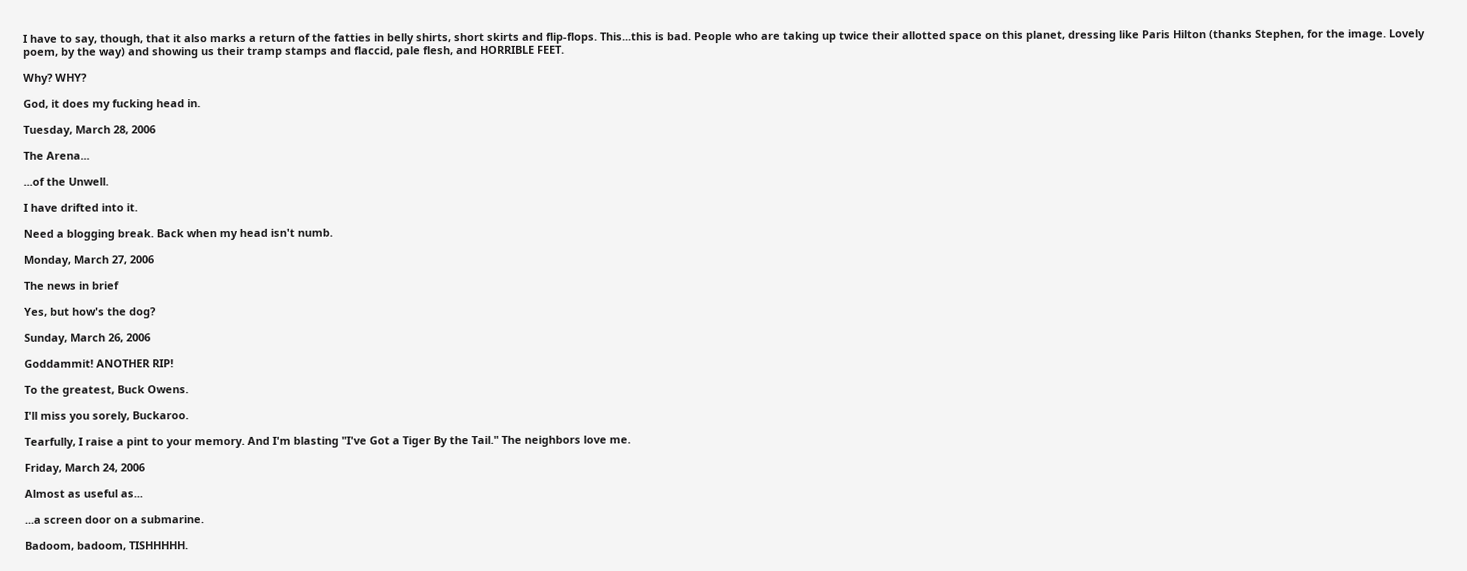I have to say, though, that it also marks a return of the fatties in belly shirts, short skirts and flip-flops. This...this is bad. People who are taking up twice their allotted space on this planet, dressing like Paris Hilton (thanks Stephen, for the image. Lovely poem, by the way) and showing us their tramp stamps and flaccid, pale flesh, and HORRIBLE FEET.

Why? WHY?

God, it does my fucking head in.

Tuesday, March 28, 2006

The Arena...

...of the Unwell.

I have drifted into it.

Need a blogging break. Back when my head isn't numb.

Monday, March 27, 2006

The news in brief

Yes, but how's the dog?

Sunday, March 26, 2006

Goddammit! ANOTHER RIP!

To the greatest, Buck Owens.

I'll miss you sorely, Buckaroo.

Tearfully, I raise a pint to your memory. And I'm blasting "I've Got a Tiger By the Tail." The neighbors love me.

Friday, March 24, 2006

Almost as useful as...

...a screen door on a submarine.

Badoom, badoom, TISHHHHH.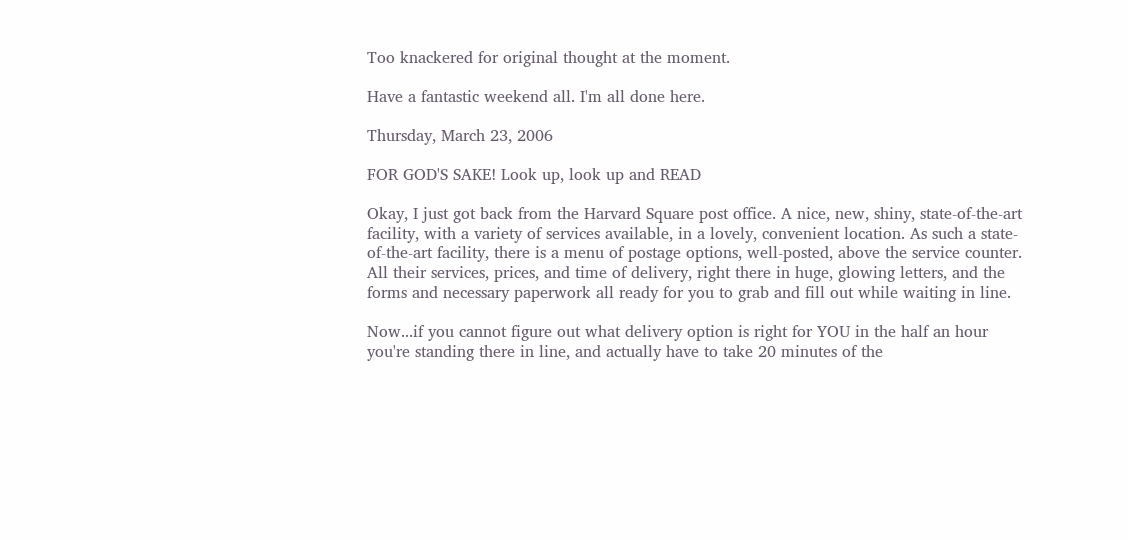Too knackered for original thought at the moment.

Have a fantastic weekend all. I'm all done here.

Thursday, March 23, 2006

FOR GOD'S SAKE! Look up, look up and READ

Okay, I just got back from the Harvard Square post office. A nice, new, shiny, state-of-the-art facility, with a variety of services available, in a lovely, convenient location. As such a state-of-the-art facility, there is a menu of postage options, well-posted, above the service counter. All their services, prices, and time of delivery, right there in huge, glowing letters, and the forms and necessary paperwork all ready for you to grab and fill out while waiting in line.

Now...if you cannot figure out what delivery option is right for YOU in the half an hour you're standing there in line, and actually have to take 20 minutes of the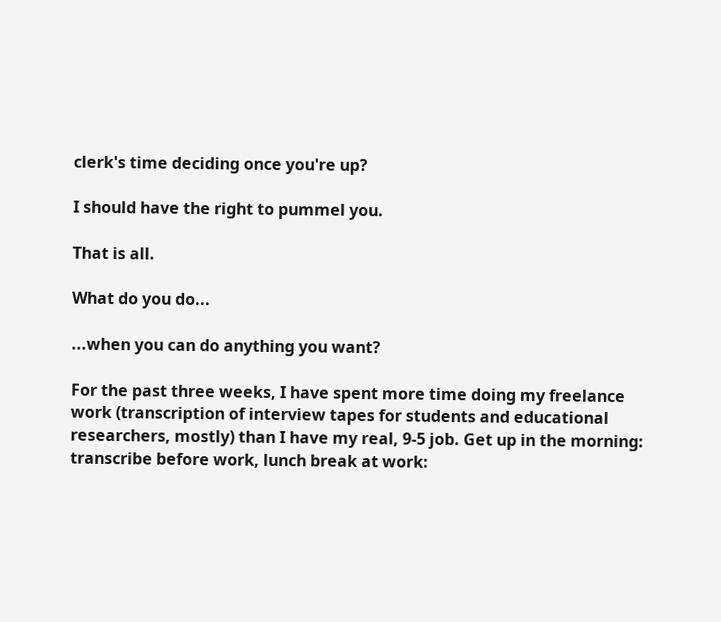clerk's time deciding once you're up?

I should have the right to pummel you.

That is all.

What do you do...

...when you can do anything you want?

For the past three weeks, I have spent more time doing my freelance work (transcription of interview tapes for students and educational researchers, mostly) than I have my real, 9-5 job. Get up in the morning: transcribe before work, lunch break at work: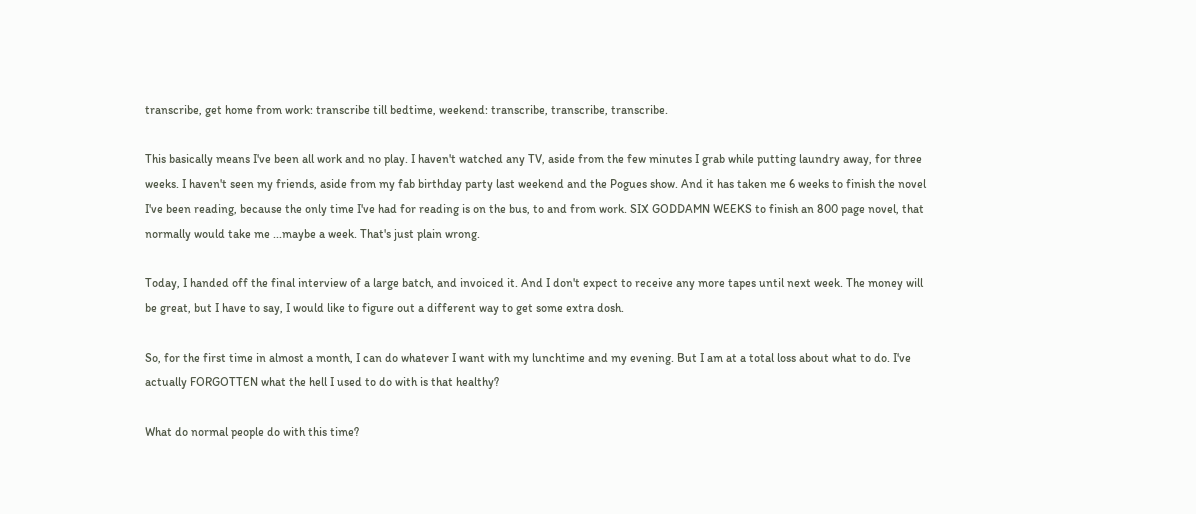transcribe, get home from work: transcribe till bedtime, weekend: transcribe, transcribe, transcribe.

This basically means I've been all work and no play. I haven't watched any TV, aside from the few minutes I grab while putting laundry away, for three weeks. I haven't seen my friends, aside from my fab birthday party last weekend and the Pogues show. And it has taken me 6 weeks to finish the novel I've been reading, because the only time I've had for reading is on the bus, to and from work. SIX GODDAMN WEEKS to finish an 800 page novel, that normally would take me ...maybe a week. That's just plain wrong.

Today, I handed off the final interview of a large batch, and invoiced it. And I don't expect to receive any more tapes until next week. The money will be great, but I have to say, I would like to figure out a different way to get some extra dosh.

So, for the first time in almost a month, I can do whatever I want with my lunchtime and my evening. But I am at a total loss about what to do. I've actually FORGOTTEN what the hell I used to do with is that healthy?

What do normal people do with this time?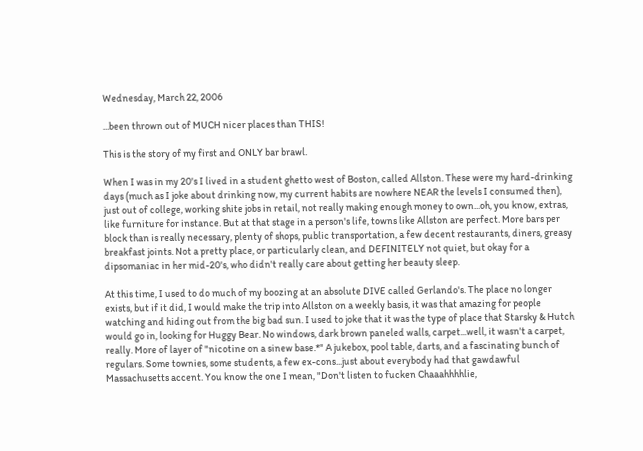Wednesday, March 22, 2006

...been thrown out of MUCH nicer places than THIS!

This is the story of my first and ONLY bar brawl.

When I was in my 20's I lived in a student ghetto west of Boston, called Allston. These were my hard-drinking days (much as I joke about drinking now, my current habits are nowhere NEAR the levels I consumed then), just out of college, working shite jobs in retail, not really making enough money to own...oh, you know, extras, like furniture for instance. But at that stage in a person's life, towns like Allston are perfect. More bars per block than is really necessary, plenty of shops, public transportation, a few decent restaurants, diners, greasy breakfast joints. Not a pretty place, or particularly clean, and DEFINITELY not quiet, but okay for a dipsomaniac in her mid-20's, who didn't really care about getting her beauty sleep.

At this time, I used to do much of my boozing at an absolute DIVE called Gerlando's. The place no longer exists, but if it did, I would make the trip into Allston on a weekly basis, it was that amazing for people watching and hiding out from the big bad sun. I used to joke that it was the type of place that Starsky & Hutch would go in, looking for Huggy Bear. No windows, dark brown paneled walls, carpet...well, it wasn't a carpet, really. More of layer of "nicotine on a sinew base.*" A jukebox, pool table, darts, and a fascinating bunch of regulars. Some townies, some students, a few ex-cons...just about everybody had that gawdawful Massachusetts accent. You know the one I mean, "Don't listen to fucken Chaaahhhhlie,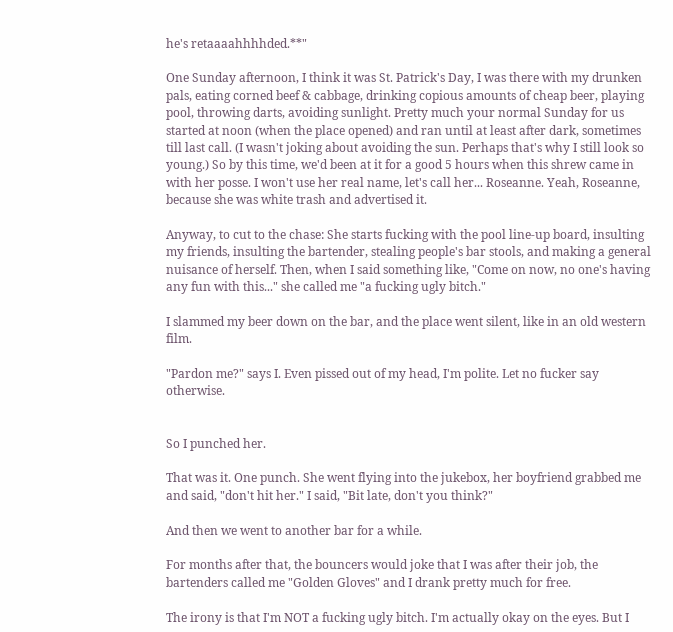he's retaaaahhhhded.**"

One Sunday afternoon, I think it was St. Patrick's Day, I was there with my drunken pals, eating corned beef & cabbage, drinking copious amounts of cheap beer, playing pool, throwing darts, avoiding sunlight. Pretty much your normal Sunday for us started at noon (when the place opened) and ran until at least after dark, sometimes till last call. (I wasn't joking about avoiding the sun. Perhaps that's why I still look so young.) So by this time, we'd been at it for a good 5 hours when this shrew came in with her posse. I won't use her real name, let's call her... Roseanne. Yeah, Roseanne, because she was white trash and advertised it.

Anyway, to cut to the chase: She starts fucking with the pool line-up board, insulting my friends, insulting the bartender, stealing people's bar stools, and making a general nuisance of herself. Then, when I said something like, "Come on now, no one's having any fun with this..." she called me "a fucking ugly bitch."

I slammed my beer down on the bar, and the place went silent, like in an old western film.

"Pardon me?" says I. Even pissed out of my head, I'm polite. Let no fucker say otherwise.


So I punched her.

That was it. One punch. She went flying into the jukebox, her boyfriend grabbed me and said, "don't hit her." I said, "Bit late, don't you think?"

And then we went to another bar for a while.

For months after that, the bouncers would joke that I was after their job, the bartenders called me "Golden Gloves" and I drank pretty much for free.

The irony is that I'm NOT a fucking ugly bitch. I'm actually okay on the eyes. But I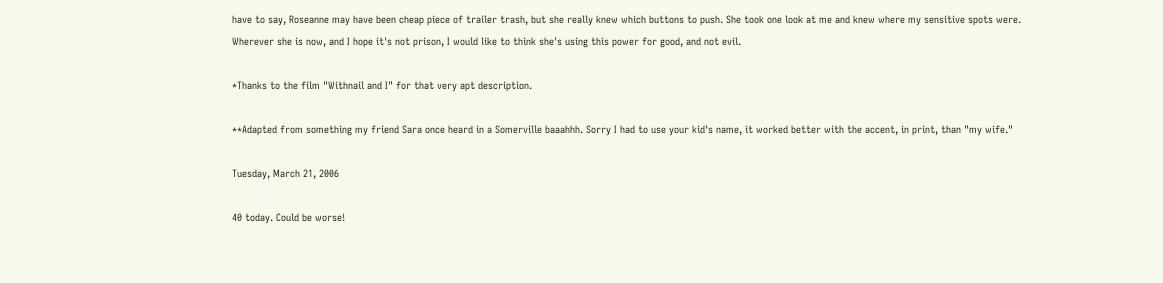have to say, Roseanne may have been cheap piece of trailer trash, but she really knew which buttons to push. She took one look at me and knew where my sensitive spots were. Wherever she is now, and I hope it's not prison, I would like to think she's using this power for good, and not evil.

*Thanks to the film "Withnail and I" for that very apt description.

**Adapted from something my friend Sara once heard in a Somerville baaahhh. Sorry I had to use your kid's name, it worked better with the accent, in print, than "my wife."

Tuesday, March 21, 2006

40 today. Could be worse!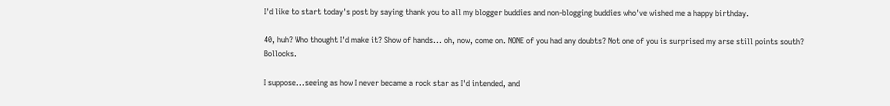I'd like to start today's post by saying thank you to all my blogger buddies and non-blogging buddies who've wished me a happy birthday.

40, huh? Who thought I'd make it? Show of hands... oh, now, come on. NONE of you had any doubts? Not one of you is surprised my arse still points south? Bollocks.

I suppose...seeing as how I never became a rock star as I'd intended, and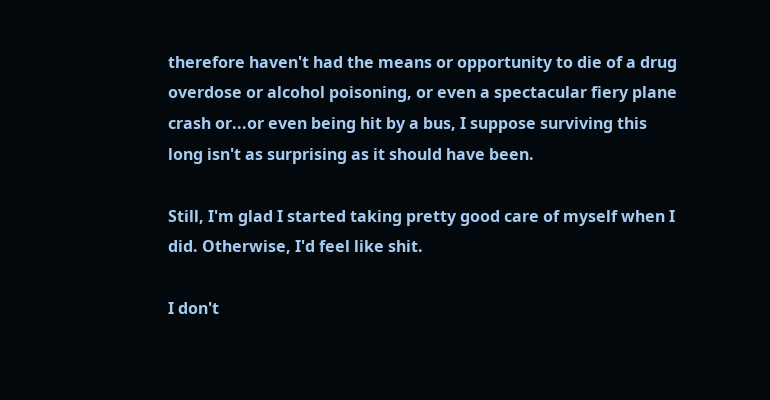therefore haven't had the means or opportunity to die of a drug overdose or alcohol poisoning, or even a spectacular fiery plane crash or...or even being hit by a bus, I suppose surviving this long isn't as surprising as it should have been.

Still, I'm glad I started taking pretty good care of myself when I did. Otherwise, I'd feel like shit.

I don't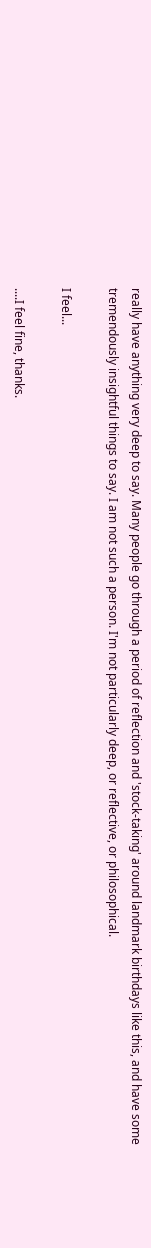really have anything very deep to say. Many people go through a period of reflection and 'stock-taking' around landmark birthdays like this, and have some tremendously insightful things to say. I am not such a person. I'm not particularly deep, or reflective, or philosophical.

I feel...

....I feel fine, thanks.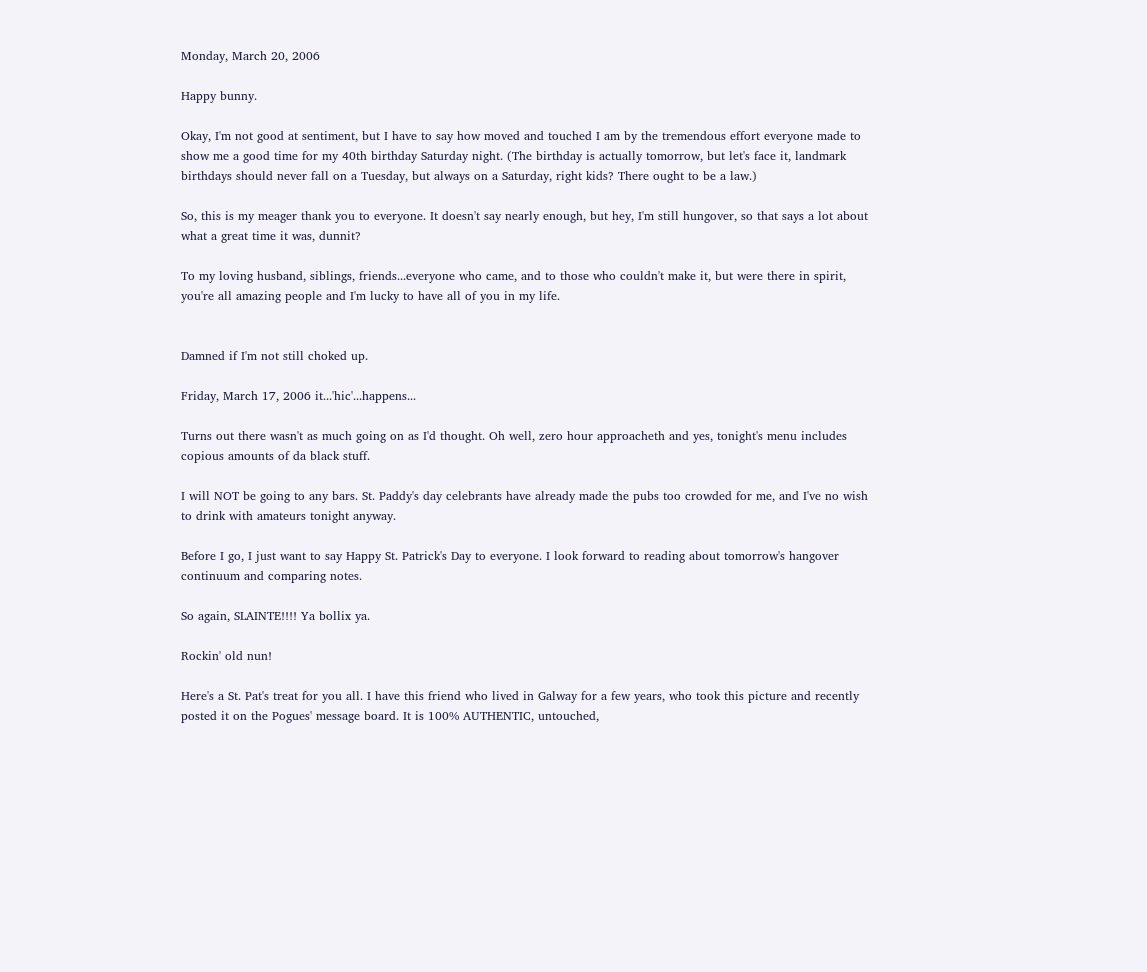Monday, March 20, 2006

Happy bunny.

Okay, I'm not good at sentiment, but I have to say how moved and touched I am by the tremendous effort everyone made to show me a good time for my 40th birthday Saturday night. (The birthday is actually tomorrow, but let's face it, landmark birthdays should never fall on a Tuesday, but always on a Saturday, right kids? There ought to be a law.)

So, this is my meager thank you to everyone. It doesn't say nearly enough, but hey, I'm still hungover, so that says a lot about what a great time it was, dunnit?

To my loving husband, siblings, friends...everyone who came, and to those who couldn't make it, but were there in spirit, you're all amazing people and I'm lucky to have all of you in my life.


Damned if I'm not still choked up.

Friday, March 17, 2006 it...'hic'...happens...

Turns out there wasn't as much going on as I'd thought. Oh well, zero hour approacheth and yes, tonight's menu includes copious amounts of da black stuff.

I will NOT be going to any bars. St. Paddy's day celebrants have already made the pubs too crowded for me, and I've no wish to drink with amateurs tonight anyway.

Before I go, I just want to say Happy St. Patrick's Day to everyone. I look forward to reading about tomorrow's hangover continuum and comparing notes.

So again, SLAINTE!!!! Ya bollix ya.

Rockin' old nun!

Here's a St. Pat's treat for you all. I have this friend who lived in Galway for a few years, who took this picture and recently posted it on the Pogues' message board. It is 100% AUTHENTIC, untouched,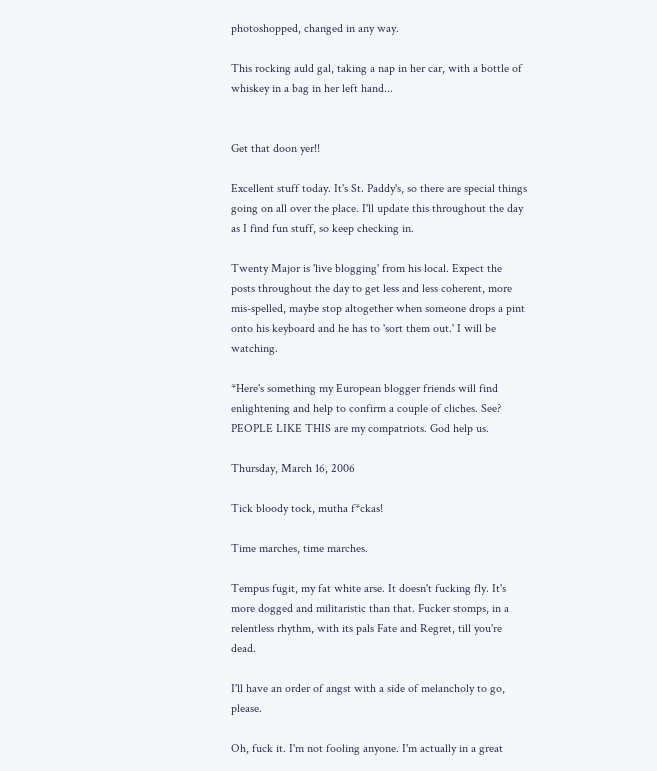photoshopped, changed in any way.

This rocking auld gal, taking a nap in her car, with a bottle of whiskey in a bag in her left hand...


Get that doon yer!!

Excellent stuff today. It's St. Paddy's, so there are special things going on all over the place. I'll update this throughout the day as I find fun stuff, so keep checking in.

Twenty Major is 'live blogging' from his local. Expect the posts throughout the day to get less and less coherent, more mis-spelled, maybe stop altogether when someone drops a pint onto his keyboard and he has to 'sort them out.' I will be watching.

*Here's something my European blogger friends will find enlightening and help to confirm a couple of cliches. See? PEOPLE LIKE THIS are my compatriots. God help us.

Thursday, March 16, 2006

Tick bloody tock, mutha f*ckas!

Time marches, time marches.

Tempus fugit, my fat white arse. It doesn't fucking fly. It's more dogged and militaristic than that. Fucker stomps, in a relentless rhythm, with its pals Fate and Regret, till you're dead.

I'll have an order of angst with a side of melancholy to go, please.

Oh, fuck it. I'm not fooling anyone. I'm actually in a great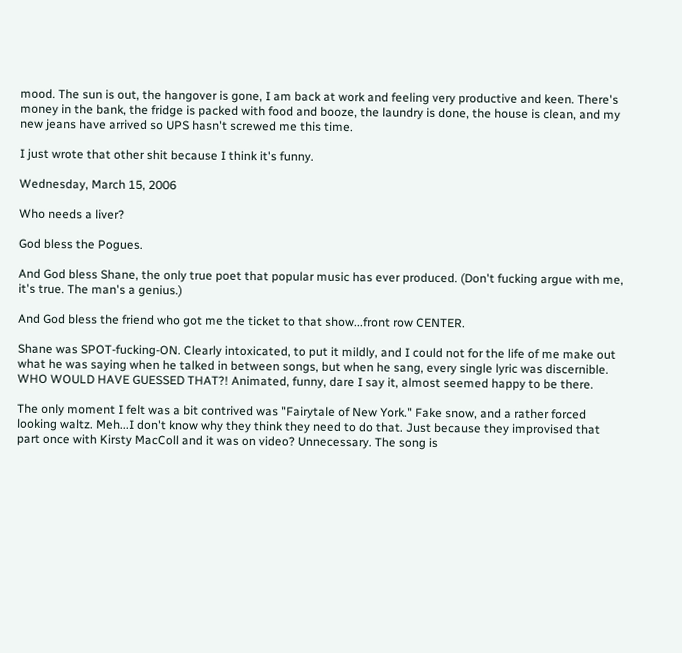mood. The sun is out, the hangover is gone, I am back at work and feeling very productive and keen. There's money in the bank, the fridge is packed with food and booze, the laundry is done, the house is clean, and my new jeans have arrived so UPS hasn't screwed me this time.

I just wrote that other shit because I think it's funny.

Wednesday, March 15, 2006

Who needs a liver?

God bless the Pogues.

And God bless Shane, the only true poet that popular music has ever produced. (Don't fucking argue with me, it's true. The man's a genius.)

And God bless the friend who got me the ticket to that show...front row CENTER.

Shane was SPOT-fucking-ON. Clearly intoxicated, to put it mildly, and I could not for the life of me make out what he was saying when he talked in between songs, but when he sang, every single lyric was discernible. WHO WOULD HAVE GUESSED THAT?! Animated, funny, dare I say it, almost seemed happy to be there.

The only moment I felt was a bit contrived was "Fairytale of New York." Fake snow, and a rather forced looking waltz. Meh...I don't know why they think they need to do that. Just because they improvised that part once with Kirsty MacColl and it was on video? Unnecessary. The song is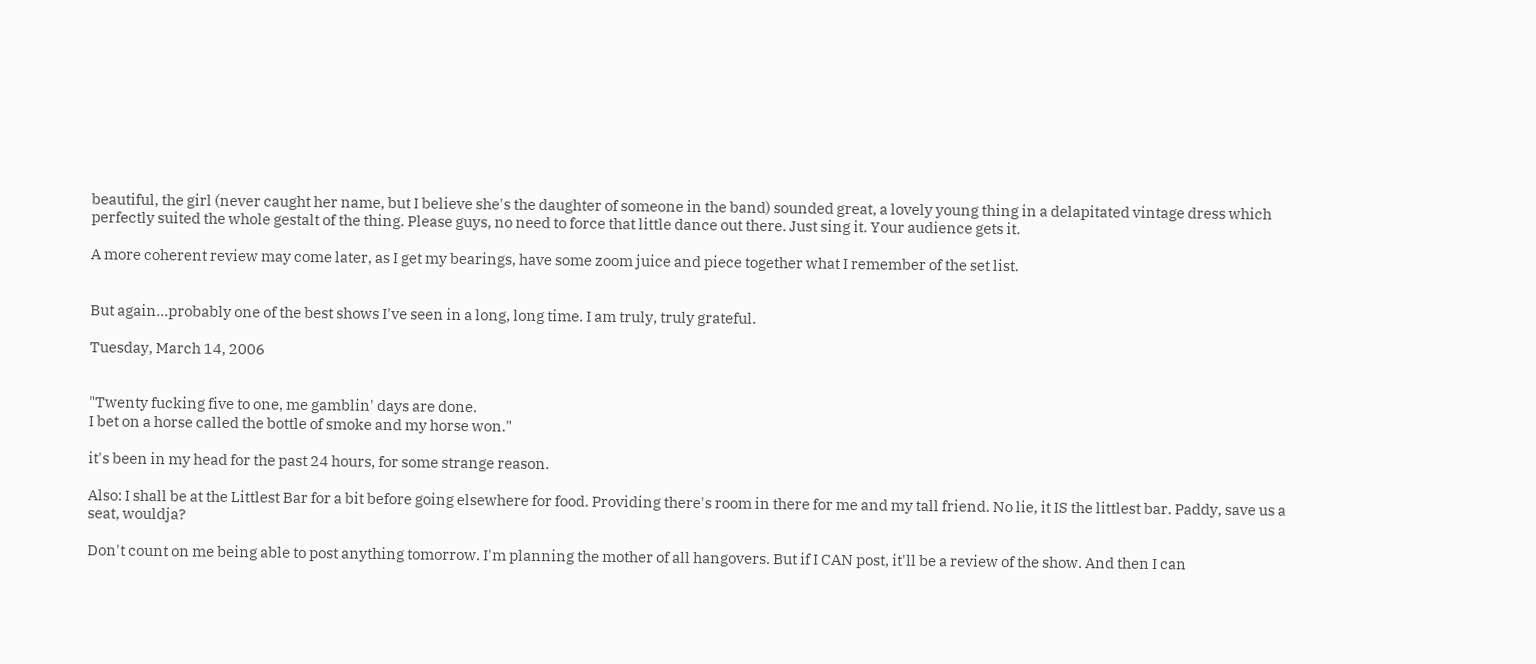beautiful, the girl (never caught her name, but I believe she's the daughter of someone in the band) sounded great, a lovely young thing in a delapitated vintage dress which perfectly suited the whole gestalt of the thing. Please guys, no need to force that little dance out there. Just sing it. Your audience gets it.

A more coherent review may come later, as I get my bearings, have some zoom juice and piece together what I remember of the set list.


But again...probably one of the best shows I've seen in a long, long time. I am truly, truly grateful.

Tuesday, March 14, 2006


"Twenty fucking five to one, me gamblin' days are done.
I bet on a horse called the bottle of smoke and my horse won."

it's been in my head for the past 24 hours, for some strange reason.

Also: I shall be at the Littlest Bar for a bit before going elsewhere for food. Providing there's room in there for me and my tall friend. No lie, it IS the littlest bar. Paddy, save us a seat, wouldja?

Don't count on me being able to post anything tomorrow. I'm planning the mother of all hangovers. But if I CAN post, it'll be a review of the show. And then I can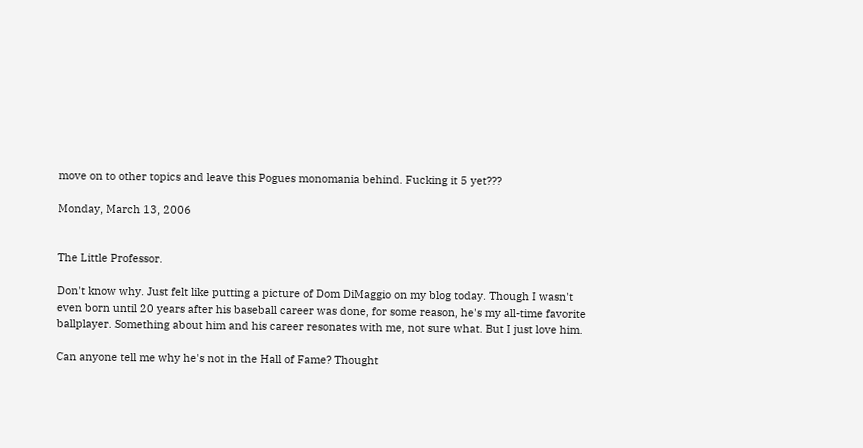move on to other topics and leave this Pogues monomania behind. Fucking it 5 yet???

Monday, March 13, 2006


The Little Professor.

Don't know why. Just felt like putting a picture of Dom DiMaggio on my blog today. Though I wasn't even born until 20 years after his baseball career was done, for some reason, he's my all-time favorite ballplayer. Something about him and his career resonates with me, not sure what. But I just love him.

Can anyone tell me why he's not in the Hall of Fame? Thought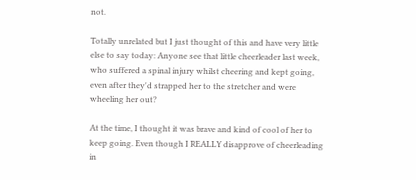not.

Totally unrelated but I just thought of this and have very little else to say today: Anyone see that little cheerleader last week, who suffered a spinal injury whilst cheering and kept going, even after they'd strapped her to the stretcher and were wheeling her out?

At the time, I thought it was brave and kind of cool of her to keep going. Even though I REALLY disapprove of cheerleading in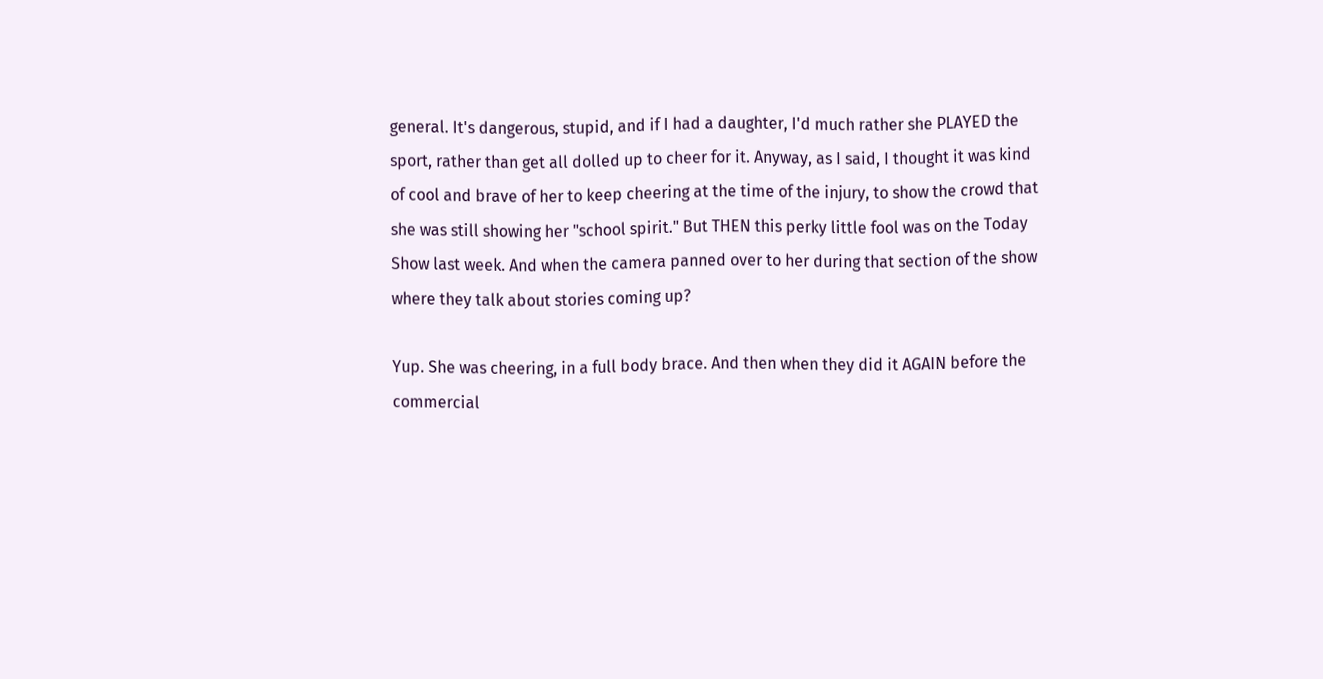general. It's dangerous, stupid, and if I had a daughter, I'd much rather she PLAYED the sport, rather than get all dolled up to cheer for it. Anyway, as I said, I thought it was kind of cool and brave of her to keep cheering at the time of the injury, to show the crowd that she was still showing her "school spirit." But THEN this perky little fool was on the Today Show last week. And when the camera panned over to her during that section of the show where they talk about stories coming up?

Yup. She was cheering, in a full body brace. And then when they did it AGAIN before the commercial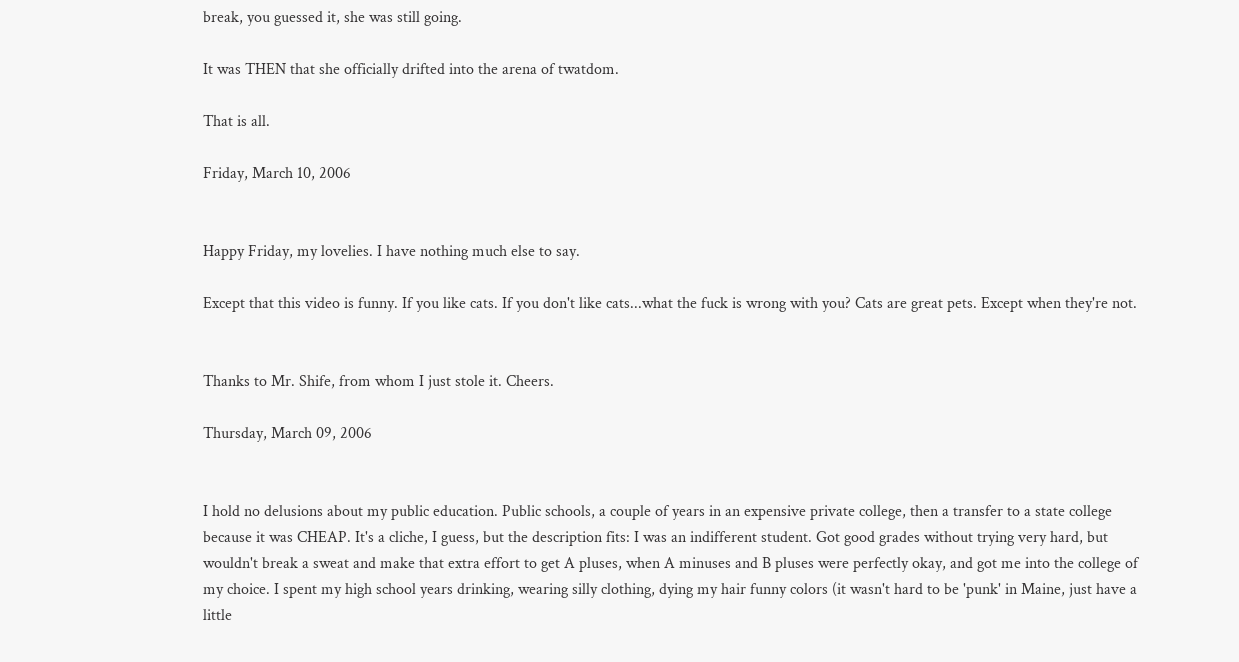break, you guessed it, she was still going.

It was THEN that she officially drifted into the arena of twatdom.

That is all.

Friday, March 10, 2006


Happy Friday, my lovelies. I have nothing much else to say.

Except that this video is funny. If you like cats. If you don't like cats...what the fuck is wrong with you? Cats are great pets. Except when they're not.


Thanks to Mr. Shife, from whom I just stole it. Cheers.

Thursday, March 09, 2006


I hold no delusions about my public education. Public schools, a couple of years in an expensive private college, then a transfer to a state college because it was CHEAP. It's a cliche, I guess, but the description fits: I was an indifferent student. Got good grades without trying very hard, but wouldn't break a sweat and make that extra effort to get A pluses, when A minuses and B pluses were perfectly okay, and got me into the college of my choice. I spent my high school years drinking, wearing silly clothing, dying my hair funny colors (it wasn't hard to be 'punk' in Maine, just have a little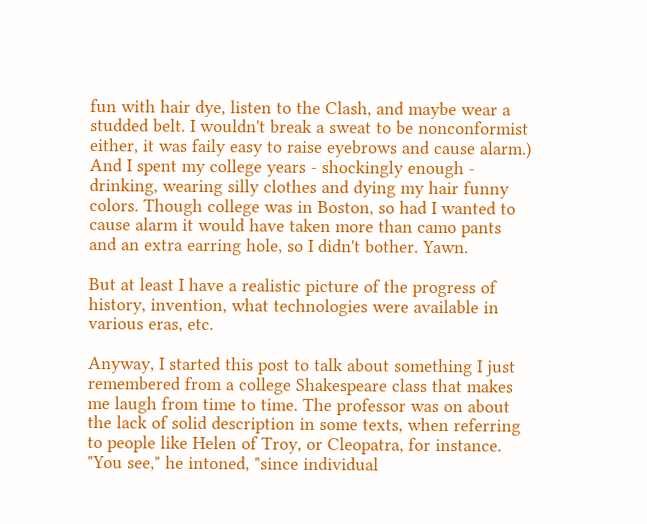fun with hair dye, listen to the Clash, and maybe wear a studded belt. I wouldn't break a sweat to be nonconformist either, it was faily easy to raise eyebrows and cause alarm.) And I spent my college years - shockingly enough - drinking, wearing silly clothes and dying my hair funny colors. Though college was in Boston, so had I wanted to cause alarm it would have taken more than camo pants and an extra earring hole, so I didn't bother. Yawn.

But at least I have a realistic picture of the progress of history, invention, what technologies were available in various eras, etc.

Anyway, I started this post to talk about something I just remembered from a college Shakespeare class that makes me laugh from time to time. The professor was on about the lack of solid description in some texts, when referring to people like Helen of Troy, or Cleopatra, for instance. "You see," he intoned, "since individual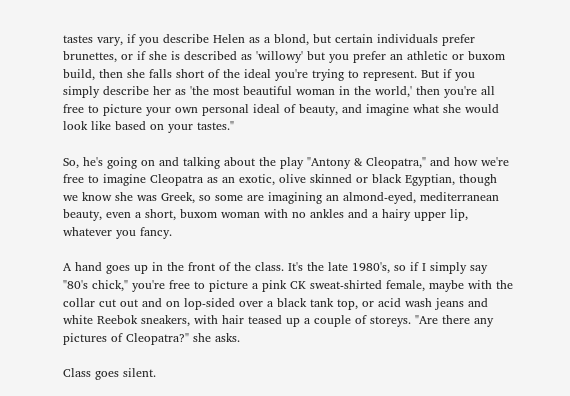tastes vary, if you describe Helen as a blond, but certain individuals prefer brunettes, or if she is described as 'willowy' but you prefer an athletic or buxom build, then she falls short of the ideal you're trying to represent. But if you simply describe her as 'the most beautiful woman in the world,' then you're all free to picture your own personal ideal of beauty, and imagine what she would look like based on your tastes."

So, he's going on and talking about the play "Antony & Cleopatra," and how we're free to imagine Cleopatra as an exotic, olive skinned or black Egyptian, though we know she was Greek, so some are imagining an almond-eyed, mediterranean beauty, even a short, buxom woman with no ankles and a hairy upper lip, whatever you fancy.

A hand goes up in the front of the class. It's the late 1980's, so if I simply say "80's chick," you're free to picture a pink CK sweat-shirted female, maybe with the collar cut out and on lop-sided over a black tank top, or acid wash jeans and white Reebok sneakers, with hair teased up a couple of storeys. "Are there any pictures of Cleopatra?" she asks.

Class goes silent.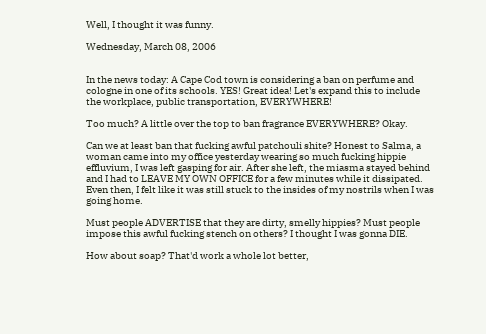Well, I thought it was funny.

Wednesday, March 08, 2006


In the news today: A Cape Cod town is considering a ban on perfume and cologne in one of its schools. YES! Great idea! Let's expand this to include the workplace, public transportation, EVERYWHERE!

Too much? A little over the top to ban fragrance EVERYWHERE? Okay.

Can we at least ban that fucking awful patchouli shite? Honest to Salma, a woman came into my office yesterday wearing so much fucking hippie effluvium, I was left gasping for air. After she left, the miasma stayed behind and I had to LEAVE MY OWN OFFICE for a few minutes while it dissipated. Even then, I felt like it was still stuck to the insides of my nostrils when I was going home.

Must people ADVERTISE that they are dirty, smelly hippies? Must people impose this awful fucking stench on others? I thought I was gonna DIE.

How about soap? That'd work a whole lot better,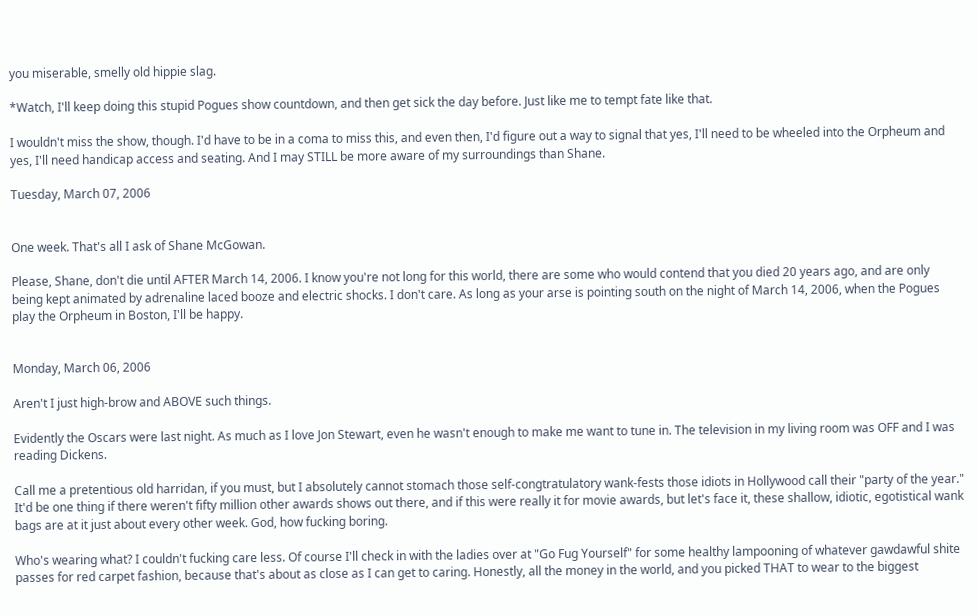you miserable, smelly old hippie slag.

*Watch, I'll keep doing this stupid Pogues show countdown, and then get sick the day before. Just like me to tempt fate like that.

I wouldn't miss the show, though. I'd have to be in a coma to miss this, and even then, I'd figure out a way to signal that yes, I'll need to be wheeled into the Orpheum and yes, I'll need handicap access and seating. And I may STILL be more aware of my surroundings than Shane.

Tuesday, March 07, 2006


One week. That's all I ask of Shane McGowan.

Please, Shane, don't die until AFTER March 14, 2006. I know you're not long for this world, there are some who would contend that you died 20 years ago, and are only being kept animated by adrenaline laced booze and electric shocks. I don't care. As long as your arse is pointing south on the night of March 14, 2006, when the Pogues play the Orpheum in Boston, I'll be happy.


Monday, March 06, 2006

Aren't I just high-brow and ABOVE such things.

Evidently the Oscars were last night. As much as I love Jon Stewart, even he wasn't enough to make me want to tune in. The television in my living room was OFF and I was reading Dickens.

Call me a pretentious old harridan, if you must, but I absolutely cannot stomach those self-congtratulatory wank-fests those idiots in Hollywood call their "party of the year." It'd be one thing if there weren't fifty million other awards shows out there, and if this were really it for movie awards, but let's face it, these shallow, idiotic, egotistical wank bags are at it just about every other week. God, how fucking boring.

Who's wearing what? I couldn't fucking care less. Of course I'll check in with the ladies over at "Go Fug Yourself" for some healthy lampooning of whatever gawdawful shite passes for red carpet fashion, because that's about as close as I can get to caring. Honestly, all the money in the world, and you picked THAT to wear to the biggest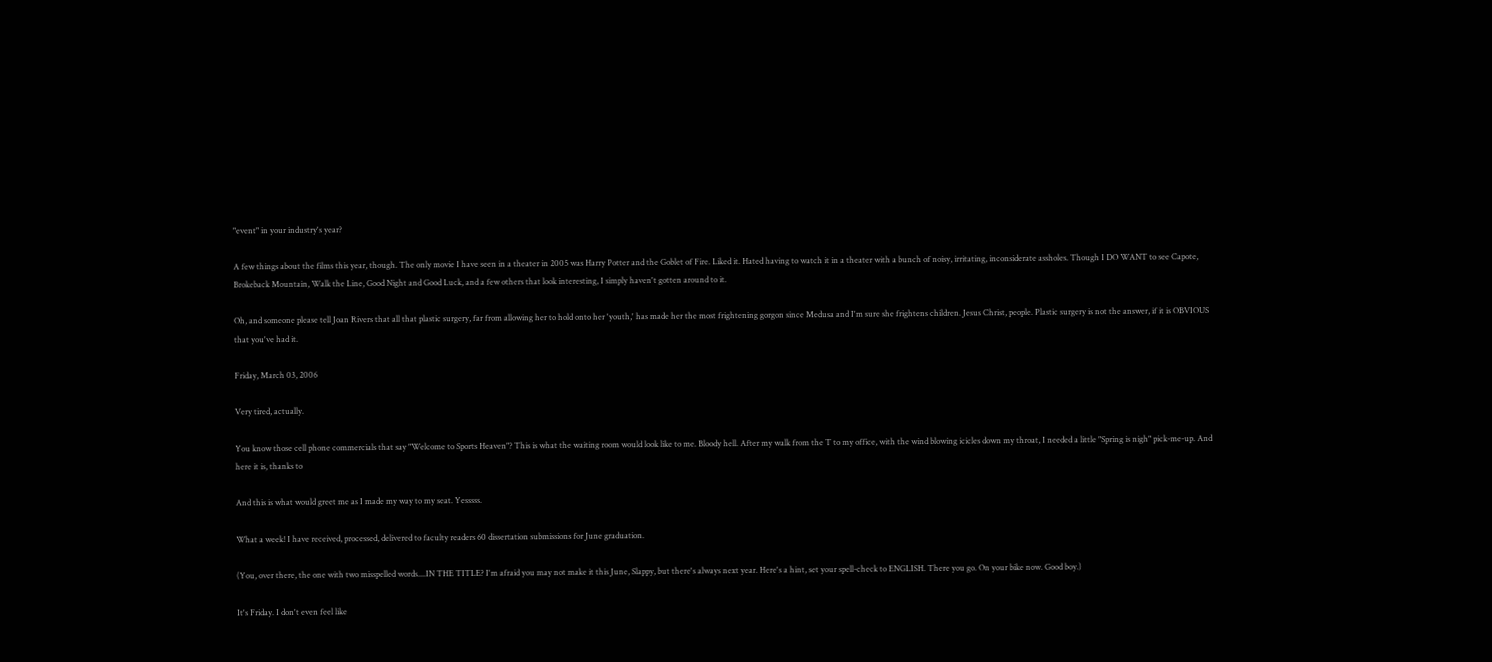"event" in your industry's year?

A few things about the films this year, though. The only movie I have seen in a theater in 2005 was Harry Potter and the Goblet of Fire. Liked it. Hated having to watch it in a theater with a bunch of noisy, irritating, inconsiderate assholes. Though I DO WANT to see Capote, Brokeback Mountain, Walk the Line, Good Night and Good Luck, and a few others that look interesting, I simply haven't gotten around to it.

Oh, and someone please tell Joan Rivers that all that plastic surgery, far from allowing her to hold onto her 'youth,' has made her the most frightening gorgon since Medusa and I'm sure she frightens children. Jesus Christ, people. Plastic surgery is not the answer, if it is OBVIOUS that you've had it.

Friday, March 03, 2006

Very tired, actually.

You know those cell phone commercials that say "Welcome to Sports Heaven"? This is what the waiting room would look like to me. Bloody hell. After my walk from the T to my office, with the wind blowing icicles down my throat, I needed a little "Spring is nigh" pick-me-up. And here it is, thanks to

And this is what would greet me as I made my way to my seat. Yesssss.

What a week! I have received, processed, delivered to faculty readers 60 dissertation submissions for June graduation.

(You, over there, the one with two misspelled words....IN THE TITLE? I'm afraid you may not make it this June, Slappy, but there's always next year. Here's a hint, set your spell-check to ENGLISH. There you go. On your bike now. Good boy.)

It's Friday. I don't even feel like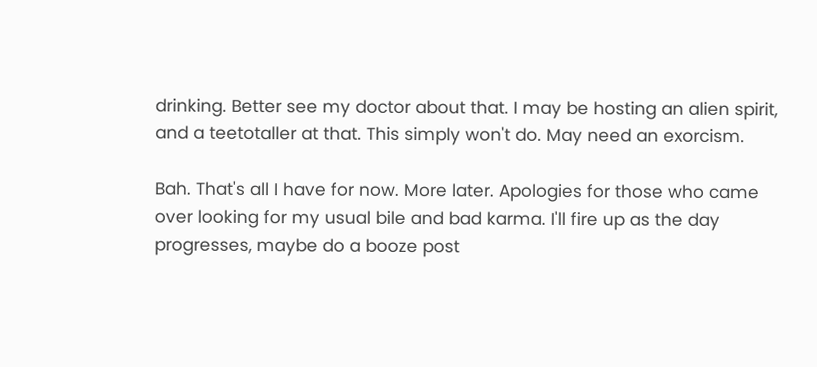drinking. Better see my doctor about that. I may be hosting an alien spirit, and a teetotaller at that. This simply won't do. May need an exorcism.

Bah. That's all I have for now. More later. Apologies for those who came over looking for my usual bile and bad karma. I'll fire up as the day progresses, maybe do a booze post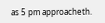as 5 pm approacheth.